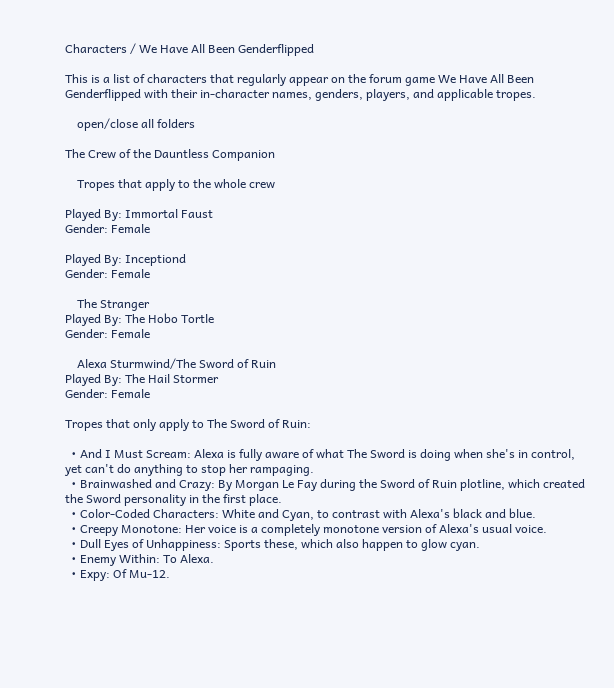Characters / We Have All Been Genderflipped

This is a list of characters that regularly appear on the forum game We Have All Been Genderflipped with their in-character names, genders, players, and applicable tropes.

    open/close all folders

The Crew of the Dauntless Companion

    Tropes that apply to the whole crew

Played By: Immortal Faust
Gender: Female

Played By: Inceptiond
Gender: Female

    The Stranger
Played By: The Hobo Tortle
Gender: Female

    Alexa Sturmwind/The Sword of Ruin
Played By: The Hail Stormer
Gender: Female

Tropes that only apply to The Sword of Ruin:

  • And I Must Scream: Alexa is fully aware of what The Sword is doing when she's in control, yet can't do anything to stop her rampaging.
  • Brainwashed and Crazy: By Morgan Le Fay during the Sword of Ruin plotline, which created the Sword personality in the first place.
  • Color-Coded Characters: White and Cyan, to contrast with Alexa's black and blue.
  • Creepy Monotone: Her voice is a completely monotone version of Alexa's usual voice.
  • Dull Eyes of Unhappiness: Sports these, which also happen to glow cyan.
  • Enemy Within: To Alexa.
  • Expy: Of Mu-12.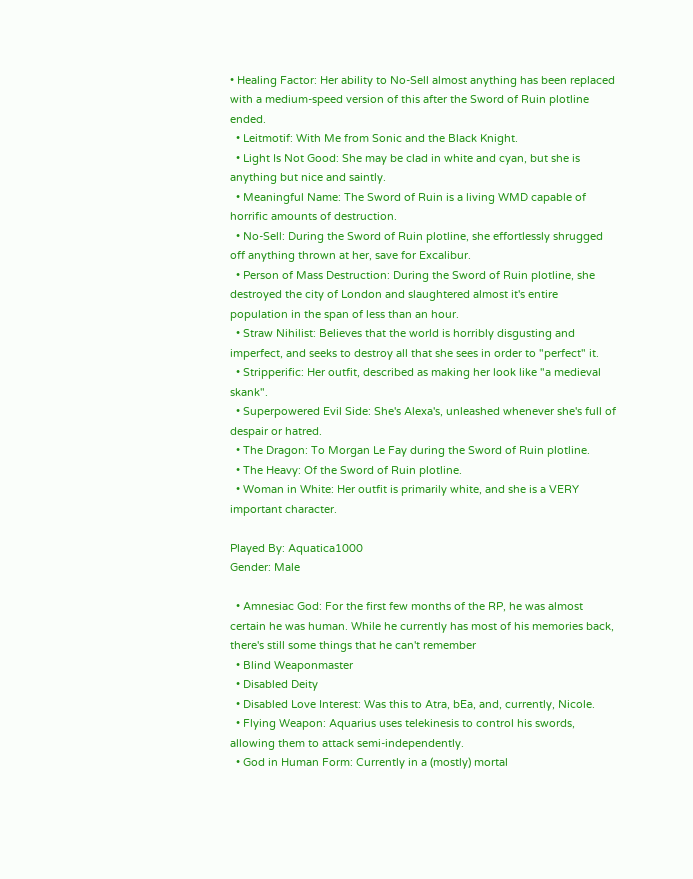• Healing Factor: Her ability to No-Sell almost anything has been replaced with a medium-speed version of this after the Sword of Ruin plotline ended.
  • Leitmotif: With Me from Sonic and the Black Knight.
  • Light Is Not Good: She may be clad in white and cyan, but she is anything but nice and saintly.
  • Meaningful Name: The Sword of Ruin is a living WMD capable of horrific amounts of destruction.
  • No-Sell: During the Sword of Ruin plotline, she effortlessly shrugged off anything thrown at her, save for Excalibur.
  • Person of Mass Destruction: During the Sword of Ruin plotline, she destroyed the city of London and slaughtered almost it's entire population in the span of less than an hour.
  • Straw Nihilist: Believes that the world is horribly disgusting and imperfect, and seeks to destroy all that she sees in order to "perfect" it.
  • Stripperific: Her outfit, described as making her look like "a medieval skank".
  • Superpowered Evil Side: She's Alexa's, unleashed whenever she's full of despair or hatred.
  • The Dragon: To Morgan Le Fay during the Sword of Ruin plotline.
  • The Heavy: Of the Sword of Ruin plotline.
  • Woman in White: Her outfit is primarily white, and she is a VERY important character.

Played By: Aquatica1000
Gender: Male

  • Amnesiac God: For the first few months of the RP, he was almost certain he was human. While he currently has most of his memories back, there's still some things that he can't remember
  • Blind Weaponmaster
  • Disabled Deity
  • Disabled Love Interest: Was this to Atra, bEa, and, currently, Nicole.
  • Flying Weapon: Aquarius uses telekinesis to control his swords, allowing them to attack semi-independently.
  • God in Human Form: Currently in a (mostly) mortal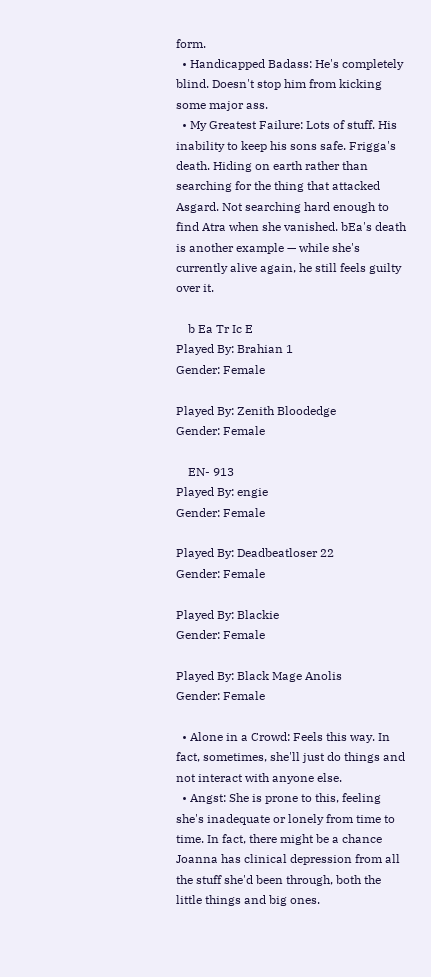form.
  • Handicapped Badass: He's completely blind. Doesn't stop him from kicking some major ass.
  • My Greatest Failure: Lots of stuff. His inability to keep his sons safe. Frigga's death. Hiding on earth rather than searching for the thing that attacked Asgard. Not searching hard enough to find Atra when she vanished. bEa's death is another example — while she's currently alive again, he still feels guilty over it.

    b Ea Tr Ic E
Played By: Brahian 1
Gender: Female

Played By: Zenith Bloodedge
Gender: Female

    EN- 913
Played By: engie
Gender: Female

Played By: Deadbeatloser 22
Gender: Female

Played By: Blackie
Gender: Female

Played By: Black Mage Anolis
Gender: Female

  • Alone in a Crowd: Feels this way. In fact, sometimes, she'll just do things and not interact with anyone else.
  • Angst: She is prone to this, feeling she's inadequate or lonely from time to time. In fact, there might be a chance Joanna has clinical depression from all the stuff she'd been through, both the little things and big ones.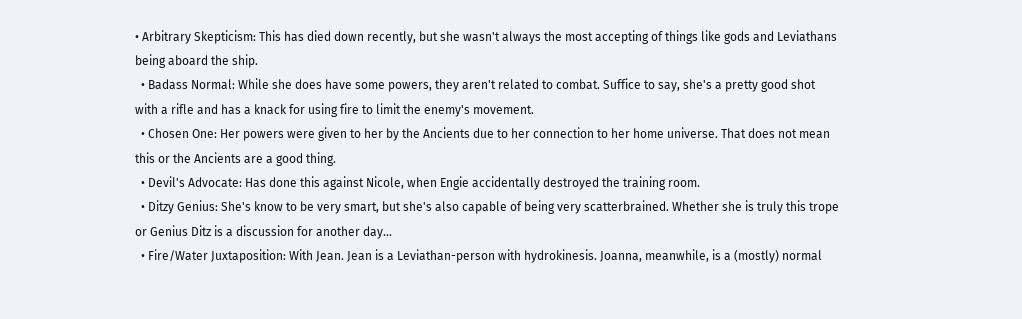• Arbitrary Skepticism: This has died down recently, but she wasn't always the most accepting of things like gods and Leviathans being aboard the ship.
  • Badass Normal: While she does have some powers, they aren't related to combat. Suffice to say, she's a pretty good shot with a rifle and has a knack for using fire to limit the enemy's movement.
  • Chosen One: Her powers were given to her by the Ancients due to her connection to her home universe. That does not mean this or the Ancients are a good thing.
  • Devil's Advocate: Has done this against Nicole, when Engie accidentally destroyed the training room.
  • Ditzy Genius: She's know to be very smart, but she's also capable of being very scatterbrained. Whether she is truly this trope or Genius Ditz is a discussion for another day...
  • Fire/Water Juxtaposition: With Jean. Jean is a Leviathan-person with hydrokinesis. Joanna, meanwhile, is a (mostly) normal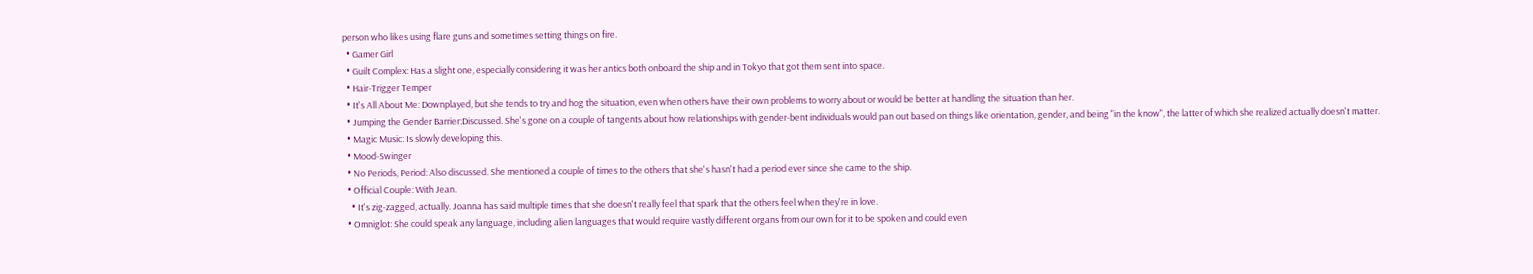person who likes using flare guns and sometimes setting things on fire.
  • Gamer Girl
  • Guilt Complex: Has a slight one, especially considering it was her antics both onboard the ship and in Tokyo that got them sent into space.
  • Hair-Trigger Temper
  • It's All About Me: Downplayed, but she tends to try and hog the situation, even when others have their own problems to worry about or would be better at handling the situation than her.
  • Jumping the Gender Barrier:Discussed. She's gone on a couple of tangents about how relationships with gender-bent individuals would pan out based on things like orientation, gender, and being "in the know", the latter of which she realized actually doesn't matter.
  • Magic Music: Is slowly developing this.
  • Mood-Swinger
  • No Periods, Period: Also discussed. She mentioned a couple of times to the others that she's hasn't had a period ever since she came to the ship.
  • Official Couple: With Jean.
    • It's zig-zagged, actually. Joanna has said multiple times that she doesn't really feel that spark that the others feel when they're in love.
  • Omniglot: She could speak any language, including alien languages that would require vastly different organs from our own for it to be spoken and could even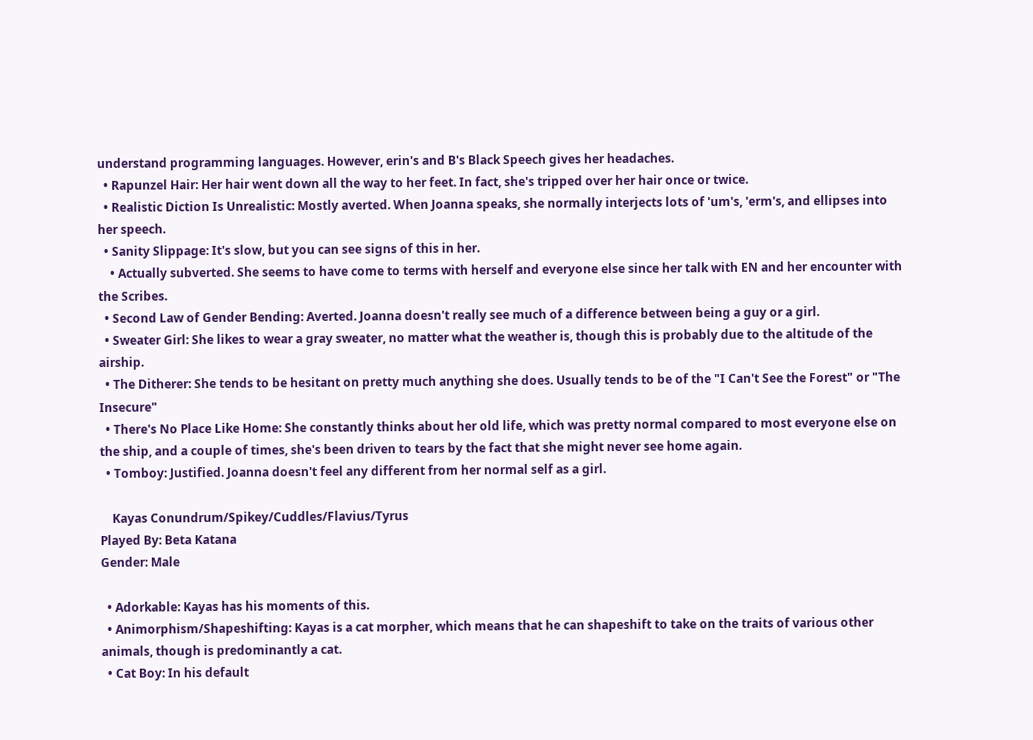understand programming languages. However, erin's and B's Black Speech gives her headaches.
  • Rapunzel Hair: Her hair went down all the way to her feet. In fact, she's tripped over her hair once or twice.
  • Realistic Diction Is Unrealistic: Mostly averted. When Joanna speaks, she normally interjects lots of 'um's, 'erm's, and ellipses into her speech.
  • Sanity Slippage: It's slow, but you can see signs of this in her.
    • Actually subverted. She seems to have come to terms with herself and everyone else since her talk with EN and her encounter with the Scribes.
  • Second Law of Gender Bending: Averted. Joanna doesn't really see much of a difference between being a guy or a girl.
  • Sweater Girl: She likes to wear a gray sweater, no matter what the weather is, though this is probably due to the altitude of the airship.
  • The Ditherer: She tends to be hesitant on pretty much anything she does. Usually tends to be of the "I Can't See the Forest" or "The Insecure"
  • There's No Place Like Home: She constantly thinks about her old life, which was pretty normal compared to most everyone else on the ship, and a couple of times, she's been driven to tears by the fact that she might never see home again.
  • Tomboy: Justified. Joanna doesn't feel any different from her normal self as a girl.

    Kayas Conundrum/Spikey/Cuddles/Flavius/Tyrus
Played By: Beta Katana
Gender: Male

  • Adorkable: Kayas has his moments of this.
  • Animorphism/Shapeshifting: Kayas is a cat morpher, which means that he can shapeshift to take on the traits of various other animals, though is predominantly a cat.
  • Cat Boy: In his default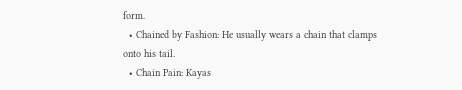form.
  • Chained by Fashion: He usually wears a chain that clamps onto his tail.
  • Chain Pain: Kayas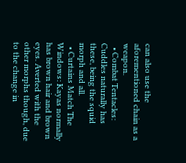can also use the aforementioned chain as a weapon.
  • Combat Tentacles: Cuddles naturally has these, being the squid morph and all.
  • Curtains Match The Windows: Kayas normally has brown hair and brown eyes. Averted with the other morphs though, due to the change in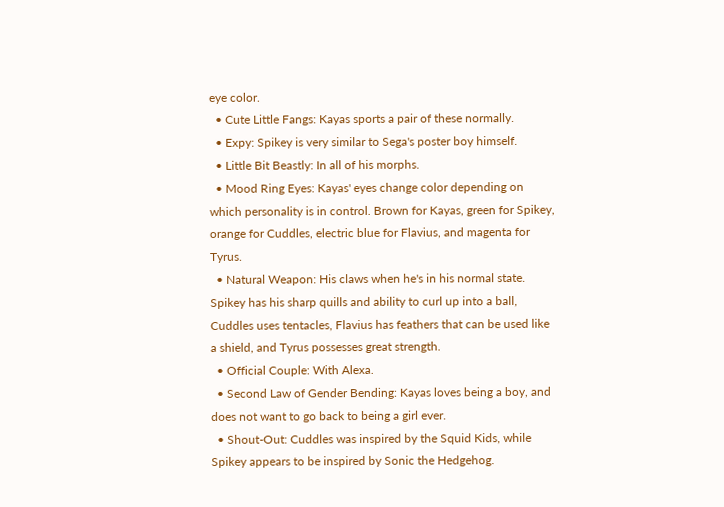eye color.
  • Cute Little Fangs: Kayas sports a pair of these normally.
  • Expy: Spikey is very similar to Sega's poster boy himself.
  • Little Bit Beastly: In all of his morphs.
  • Mood Ring Eyes: Kayas' eyes change color depending on which personality is in control. Brown for Kayas, green for Spikey, orange for Cuddles, electric blue for Flavius, and magenta for Tyrus.
  • Natural Weapon: His claws when he's in his normal state. Spikey has his sharp quills and ability to curl up into a ball, Cuddles uses tentacles, Flavius has feathers that can be used like a shield, and Tyrus possesses great strength.
  • Official Couple: With Alexa.
  • Second Law of Gender Bending: Kayas loves being a boy, and does not want to go back to being a girl ever.
  • Shout-Out: Cuddles was inspired by the Squid Kids, while Spikey appears to be inspired by Sonic the Hedgehog.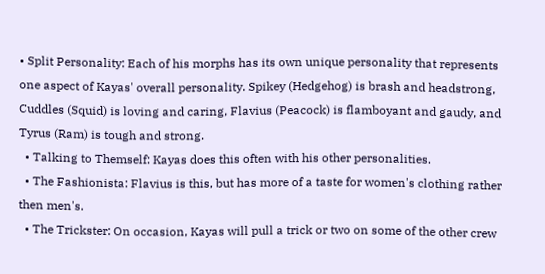• Split Personality: Each of his morphs has its own unique personality that represents one aspect of Kayas' overall personality. Spikey (Hedgehog) is brash and headstrong, Cuddles (Squid) is loving and caring, Flavius (Peacock) is flamboyant and gaudy, and Tyrus (Ram) is tough and strong.
  • Talking to Themself: Kayas does this often with his other personalities.
  • The Fashionista: Flavius is this, but has more of a taste for women's clothing rather then men's.
  • The Trickster: On occasion, Kayas will pull a trick or two on some of the other crew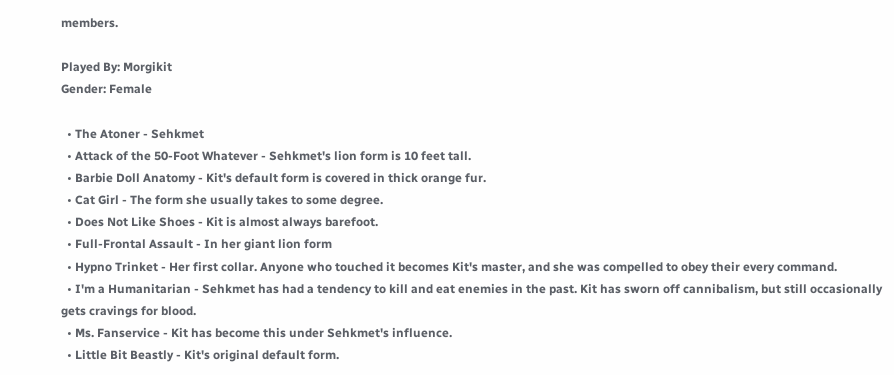members.

Played By: Morgikit
Gender: Female

  • The Atoner - Sehkmet
  • Attack of the 50-Foot Whatever - Sehkmet's lion form is 10 feet tall.
  • Barbie Doll Anatomy - Kit's default form is covered in thick orange fur.
  • Cat Girl - The form she usually takes to some degree.
  • Does Not Like Shoes - Kit is almost always barefoot.
  • Full-Frontal Assault - In her giant lion form
  • Hypno Trinket - Her first collar. Anyone who touched it becomes Kit's master, and she was compelled to obey their every command.
  • I'm a Humanitarian - Sehkmet has had a tendency to kill and eat enemies in the past. Kit has sworn off cannibalism, but still occasionally gets cravings for blood.
  • Ms. Fanservice - Kit has become this under Sehkmet's influence.
  • Little Bit Beastly - Kit's original default form.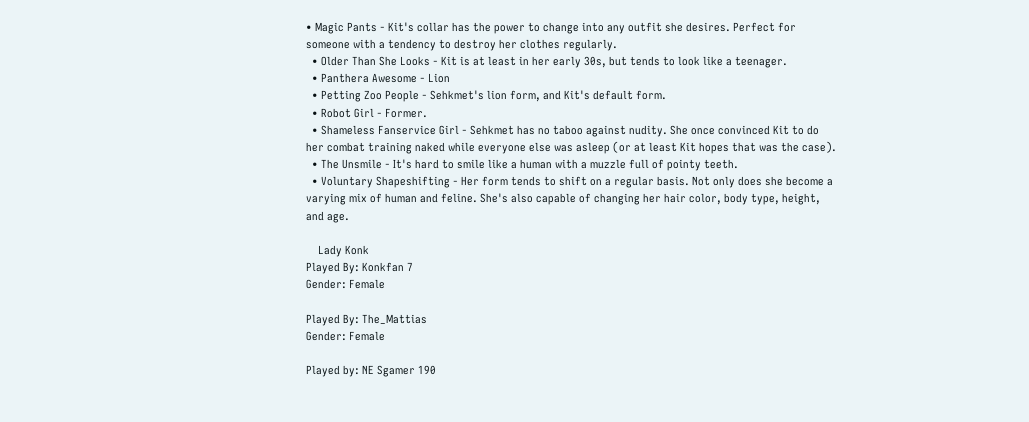• Magic Pants - Kit's collar has the power to change into any outfit she desires. Perfect for someone with a tendency to destroy her clothes regularly.
  • Older Than She Looks - Kit is at least in her early 30s, but tends to look like a teenager.
  • Panthera Awesome - Lion
  • Petting Zoo People - Sehkmet's lion form, and Kit's default form.
  • Robot Girl - Former.
  • Shameless Fanservice Girl - Sehkmet has no taboo against nudity. She once convinced Kit to do her combat training naked while everyone else was asleep (or at least Kit hopes that was the case).
  • The Unsmile - It's hard to smile like a human with a muzzle full of pointy teeth.
  • Voluntary Shapeshifting - Her form tends to shift on a regular basis. Not only does she become a varying mix of human and feline. She's also capable of changing her hair color, body type, height, and age.

    Lady Konk
Played By: Konkfan 7
Gender: Female

Played By: The_Mattias
Gender: Female

Played by: NE Sgamer 190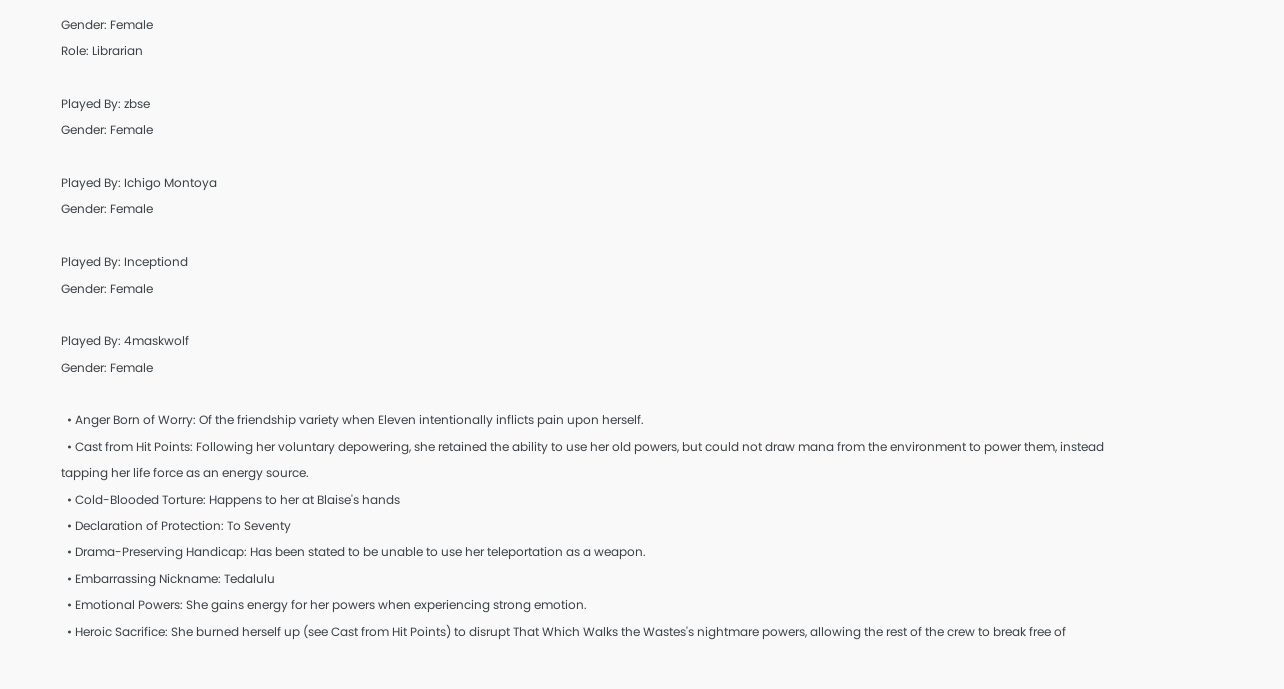Gender: Female
Role: Librarian

Played By: zbse
Gender: Female

Played By: Ichigo Montoya
Gender: Female

Played By: Inceptiond
Gender: Female

Played By: 4maskwolf
Gender: Female

  • Anger Born of Worry: Of the friendship variety when Eleven intentionally inflicts pain upon herself.
  • Cast from Hit Points: Following her voluntary depowering, she retained the ability to use her old powers, but could not draw mana from the environment to power them, instead tapping her life force as an energy source.
  • Cold-Blooded Torture: Happens to her at Blaise's hands
  • Declaration of Protection: To Seventy
  • Drama-Preserving Handicap: Has been stated to be unable to use her teleportation as a weapon.
  • Embarrassing Nickname: Tedalulu
  • Emotional Powers: She gains energy for her powers when experiencing strong emotion.
  • Heroic Sacrifice: She burned herself up (see Cast from Hit Points) to disrupt That Which Walks the Wastes's nightmare powers, allowing the rest of the crew to break free of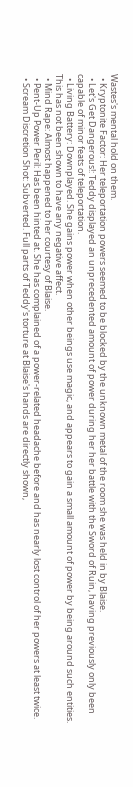Wastes's mental hold on them.
  • Kryptonite Factor: Her teleportation powers seemed to be blocked by the unknown metal of the room she was held in by Blaise.
  • Let's Get Dangerous!: Teddy displayed an unprecedented amount of power during her her battle with the Sword of Ruin, having previously only been capable of minor feats of teleportation.
  • Living Battery: Downplayed. She gains power when other beings use magic, and appears to gain a small amount of power by being around such entities. This has not been shown to have any negative affect.
  • Mind Rape: Almost happened to her courtesy of Blaise.
  • Pent-Up Power Peril: Has been hinted at. She has complained of a power-related headache before and has nearly lost control of her powers at least twice.
  • Scream Discretion Shot: Subverted. Full parts of Teddy's torture at Blaise's hands are directly shown,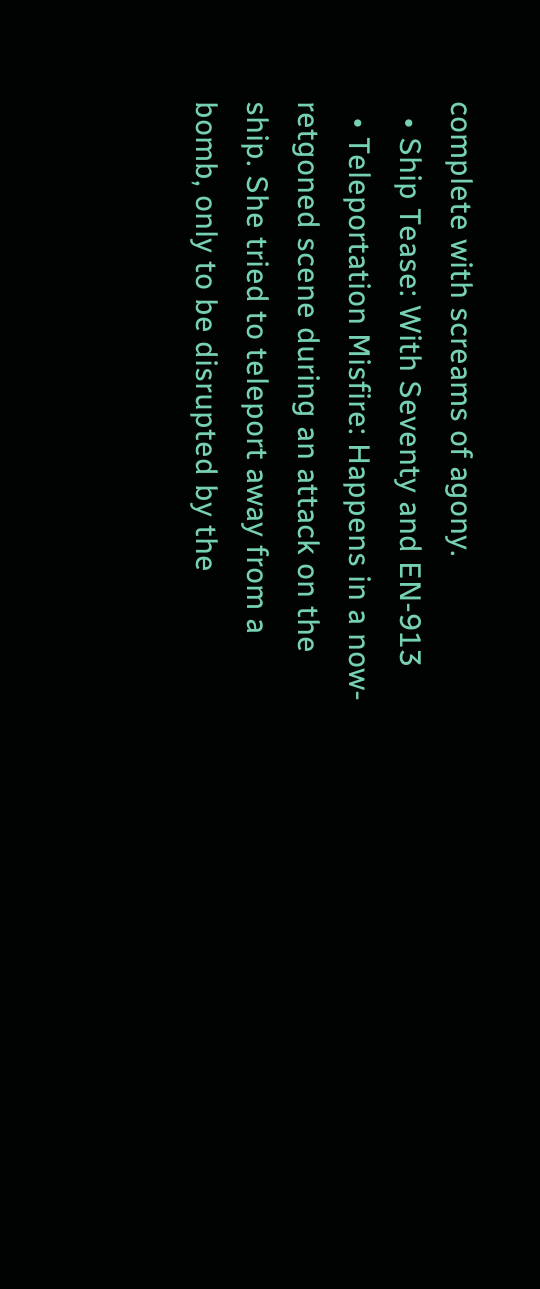complete with screams of agony.
  • Ship Tease: With Seventy and EN-913
  • Teleportation Misfire: Happens in a now-retgoned scene during an attack on the ship. She tried to teleport away from a bomb, only to be disrupted by the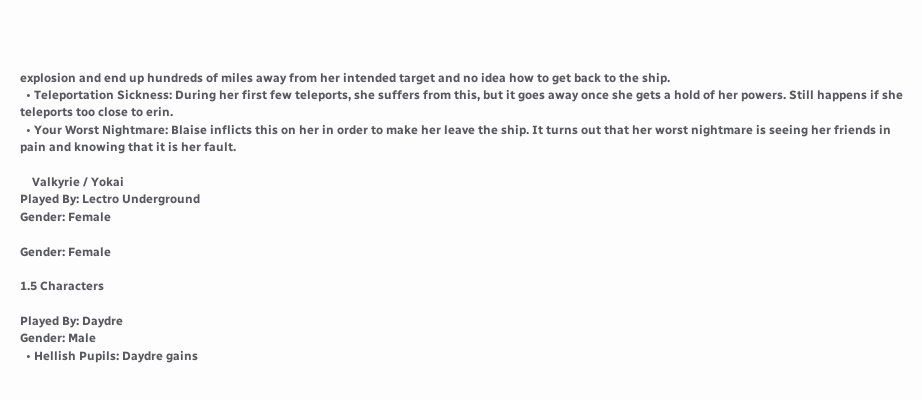explosion and end up hundreds of miles away from her intended target and no idea how to get back to the ship.
  • Teleportation Sickness: During her first few teleports, she suffers from this, but it goes away once she gets a hold of her powers. Still happens if she teleports too close to erin.
  • Your Worst Nightmare: Blaise inflicts this on her in order to make her leave the ship. It turns out that her worst nightmare is seeing her friends in pain and knowing that it is her fault.

    Valkyrie / Yokai
Played By: Lectro Underground
Gender: Female

Gender: Female

1.5 Characters

Played By: Daydre
Gender: Male
  • Hellish Pupils: Daydre gains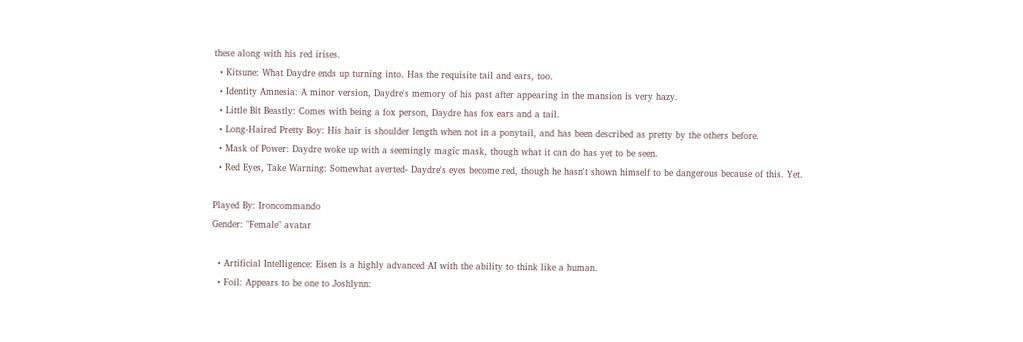these along with his red irises.
  • Kitsune: What Daydre ends up turning into. Has the requisite tail and ears, too.
  • Identity Amnesia: A minor version, Daydre's memory of his past after appearing in the mansion is very hazy.
  • Little Bit Beastly: Comes with being a fox person, Daydre has fox ears and a tail.
  • Long-Haired Pretty Boy: His hair is shoulder length when not in a ponytail, and has been described as pretty by the others before.
  • Mask of Power: Daydre woke up with a seemingly magic mask, though what it can do has yet to be seen.
  • Red Eyes, Take Warning: Somewhat averted- Daydre's eyes become red, though he hasn't shown himself to be dangerous because of this. Yet.

Played By: Ironcommando
Gender: "Female" avatar

  • Artificial Intelligence: Eisen is a highly advanced AI with the ability to think like a human.
  • Foil: Appears to be one to Joshlynn: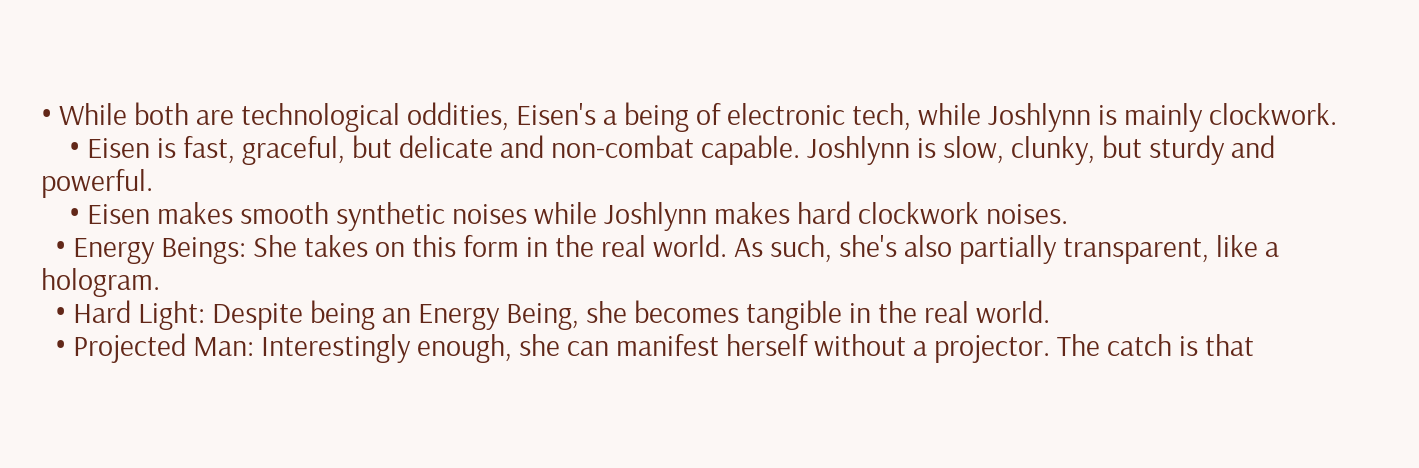• While both are technological oddities, Eisen's a being of electronic tech, while Joshlynn is mainly clockwork.
    • Eisen is fast, graceful, but delicate and non-combat capable. Joshlynn is slow, clunky, but sturdy and powerful.
    • Eisen makes smooth synthetic noises while Joshlynn makes hard clockwork noises.
  • Energy Beings: She takes on this form in the real world. As such, she's also partially transparent, like a hologram.
  • Hard Light: Despite being an Energy Being, she becomes tangible in the real world.
  • Projected Man: Interestingly enough, she can manifest herself without a projector. The catch is that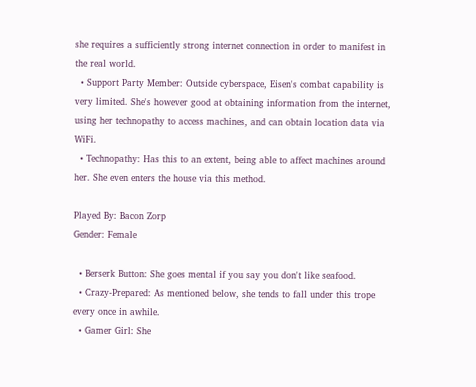she requires a sufficiently strong internet connection in order to manifest in the real world.
  • Support Party Member: Outside cyberspace, Eisen's combat capability is very limited. She's however good at obtaining information from the internet, using her technopathy to access machines, and can obtain location data via WiFi.
  • Technopathy: Has this to an extent, being able to affect machines around her. She even enters the house via this method.

Played By: Bacon Zorp
Gender: Female

  • Berserk Button: She goes mental if you say you don't like seafood.
  • Crazy-Prepared: As mentioned below, she tends to fall under this trope every once in awhile.
  • Gamer Girl: She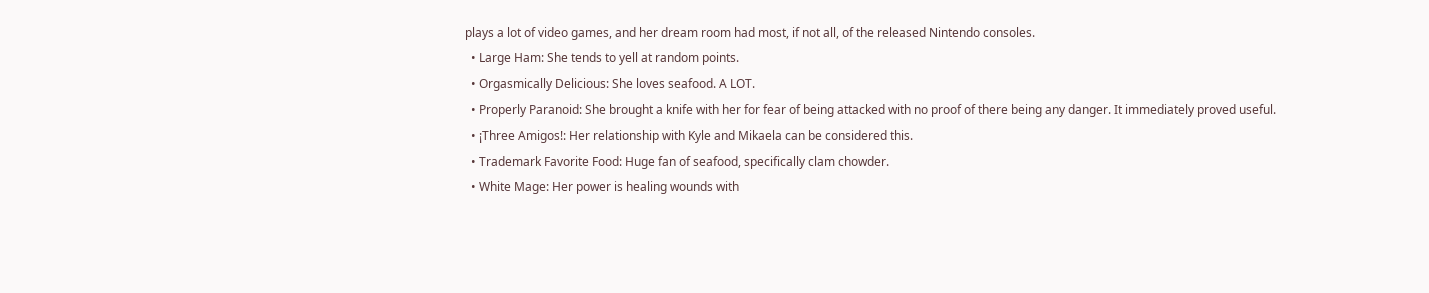plays a lot of video games, and her dream room had most, if not all, of the released Nintendo consoles.
  • Large Ham: She tends to yell at random points.
  • Orgasmically Delicious: She loves seafood. A LOT.
  • Properly Paranoid: She brought a knife with her for fear of being attacked with no proof of there being any danger. It immediately proved useful.
  • ¡Three Amigos!: Her relationship with Kyle and Mikaela can be considered this.
  • Trademark Favorite Food: Huge fan of seafood, specifically clam chowder.
  • White Mage: Her power is healing wounds with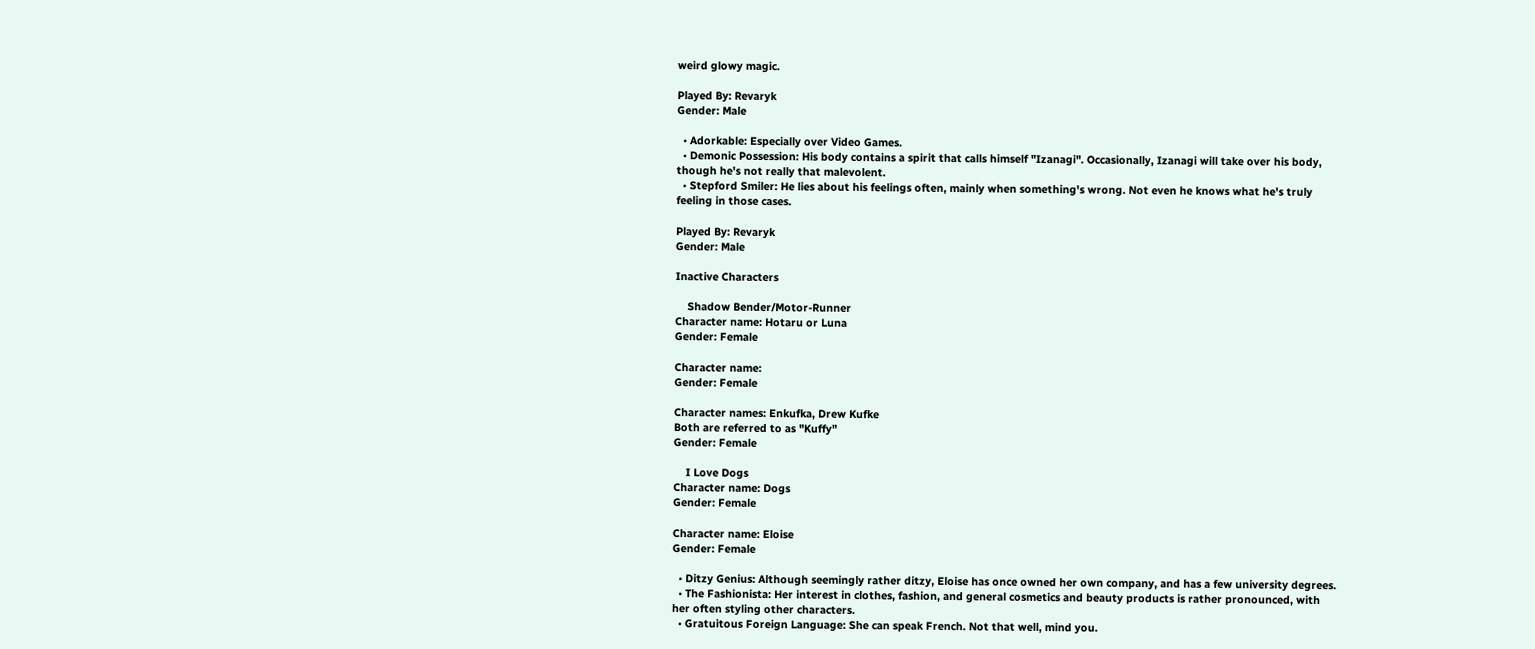weird glowy magic.

Played By: Revaryk
Gender: Male

  • Adorkable: Especially over Video Games.
  • Demonic Possession: His body contains a spirit that calls himself "Izanagi". Occasionally, Izanagi will take over his body, though he's not really that malevolent.
  • Stepford Smiler: He lies about his feelings often, mainly when something's wrong. Not even he knows what he's truly feeling in those cases.

Played By: Revaryk
Gender: Male

Inactive Characters

    Shadow Bender/Motor-Runner
Character name: Hotaru or Luna
Gender: Female

Character name:
Gender: Female

Character names: Enkufka, Drew Kufke
Both are referred to as "Kuffy"
Gender: Female

    I Love Dogs
Character name: Dogs
Gender: Female

Character name: Eloise
Gender: Female

  • Ditzy Genius: Although seemingly rather ditzy, Eloise has once owned her own company, and has a few university degrees.
  • The Fashionista: Her interest in clothes, fashion, and general cosmetics and beauty products is rather pronounced, with her often styling other characters.
  • Gratuitous Foreign Language: She can speak French. Not that well, mind you.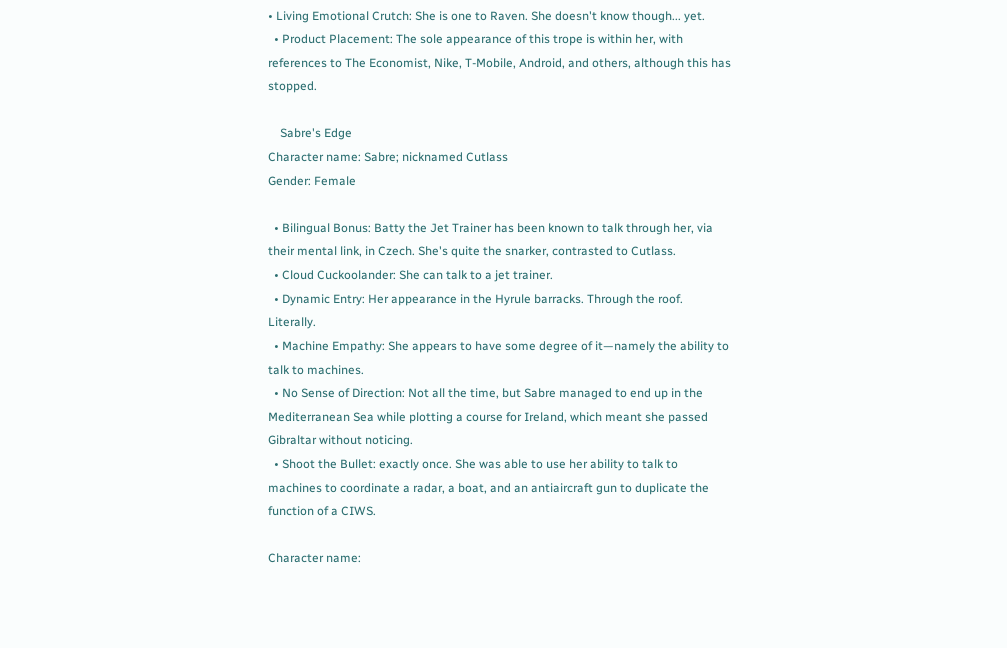• Living Emotional Crutch: She is one to Raven. She doesn't know though... yet.
  • Product Placement: The sole appearance of this trope is within her, with references to The Economist, Nike, T-Mobile, Android, and others, although this has stopped.

    Sabre's Edge
Character name: Sabre; nicknamed Cutlass
Gender: Female

  • Bilingual Bonus: Batty the Jet Trainer has been known to talk through her, via their mental link, in Czech. She's quite the snarker, contrasted to Cutlass.
  • Cloud Cuckoolander: She can talk to a jet trainer.
  • Dynamic Entry: Her appearance in the Hyrule barracks. Through the roof. Literally.
  • Machine Empathy: She appears to have some degree of it—namely the ability to talk to machines.
  • No Sense of Direction: Not all the time, but Sabre managed to end up in the Mediterranean Sea while plotting a course for Ireland, which meant she passed Gibraltar without noticing.
  • Shoot the Bullet: exactly once. She was able to use her ability to talk to machines to coordinate a radar, a boat, and an antiaircraft gun to duplicate the function of a CIWS.

Character name: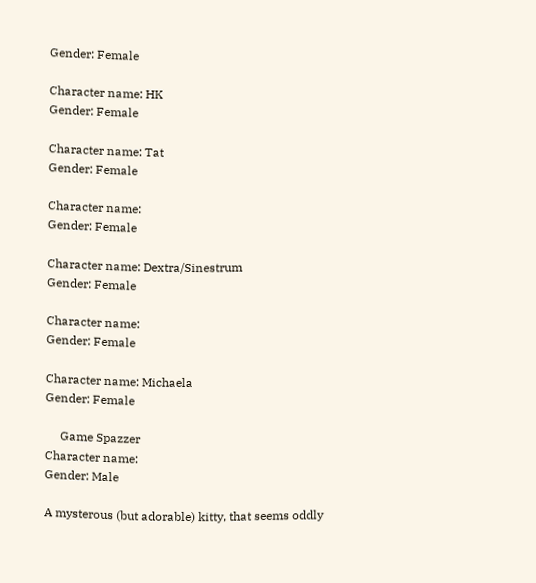Gender: Female

Character name: HK
Gender: Female

Character name: Tat
Gender: Female

Character name:
Gender: Female

Character name: Dextra/Sinestrum
Gender: Female

Character name:
Gender: Female

Character name: Michaela
Gender: Female

     Game Spazzer
Character name:
Gender: Male

A mysterous (but adorable) kitty, that seems oddly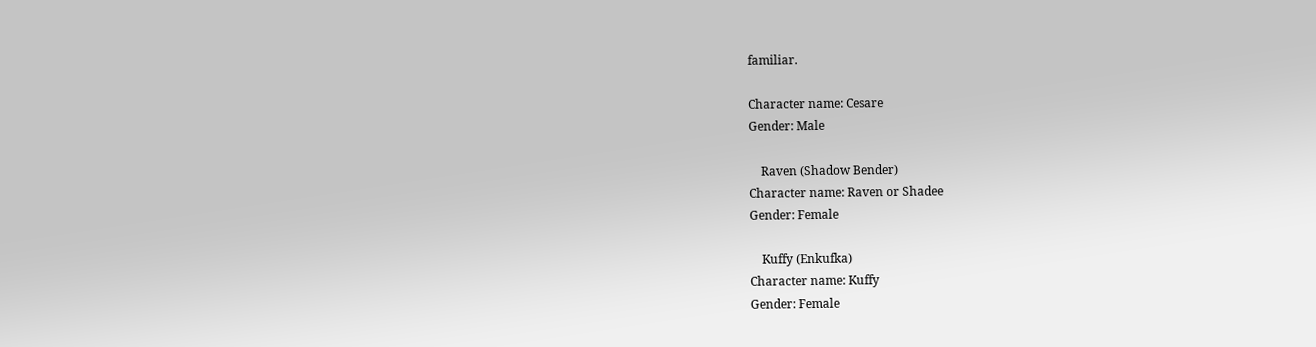familiar.

Character name: Cesare
Gender: Male

    Raven (Shadow Bender)
Character name: Raven or Shadee
Gender: Female

    Kuffy (Enkufka)
Character name: Kuffy
Gender: Female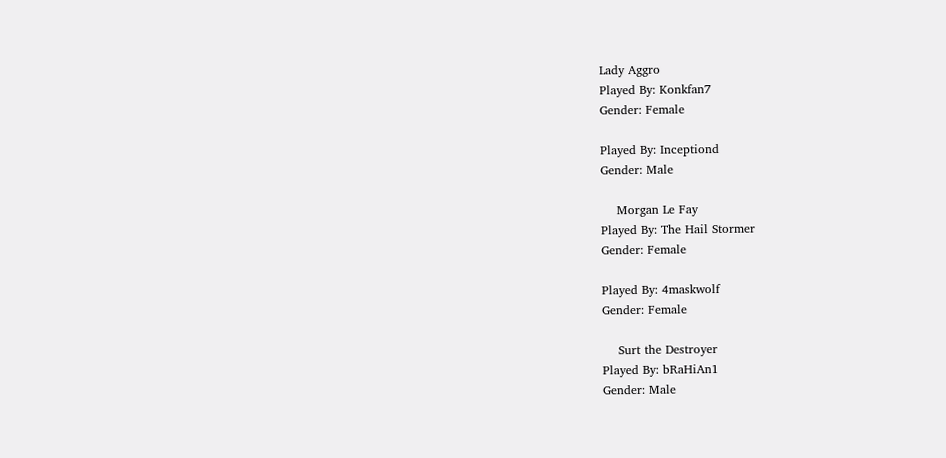Lady Aggro
Played By: Konkfan7
Gender: Female

Played By: Inceptiond
Gender: Male

    Morgan Le Fay
Played By: The Hail Stormer
Gender: Female

Played By: 4maskwolf
Gender: Female

    Surt the Destroyer
Played By: bRaHiAn1
Gender: Male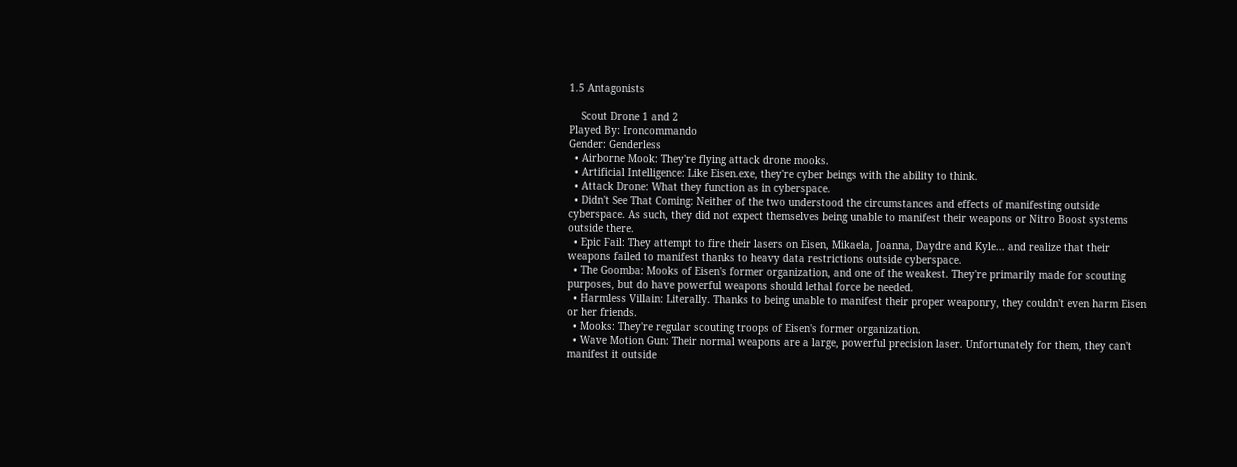1.5 Antagonists

    Scout Drone 1 and 2
Played By: Ironcommando
Gender: Genderless
  • Airborne Mook: They're flying attack drone mooks.
  • Artificial Intelligence: Like Eisen.exe, they're cyber beings with the ability to think.
  • Attack Drone: What they function as in cyberspace.
  • Didn't See That Coming: Neither of the two understood the circumstances and effects of manifesting outside cyberspace. As such, they did not expect themselves being unable to manifest their weapons or Nitro Boost systems outside there.
  • Epic Fail: They attempt to fire their lasers on Eisen, Mikaela, Joanna, Daydre and Kyle... and realize that their weapons failed to manifest thanks to heavy data restrictions outside cyberspace.
  • The Goomba: Mooks of Eisen's former organization, and one of the weakest. They're primarily made for scouting purposes, but do have powerful weapons should lethal force be needed.
  • Harmless Villain: Literally. Thanks to being unable to manifest their proper weaponry, they couldn't even harm Eisen or her friends.
  • Mooks: They're regular scouting troops of Eisen's former organization.
  • Wave Motion Gun: Their normal weapons are a large, powerful precision laser. Unfortunately for them, they can't manifest it outside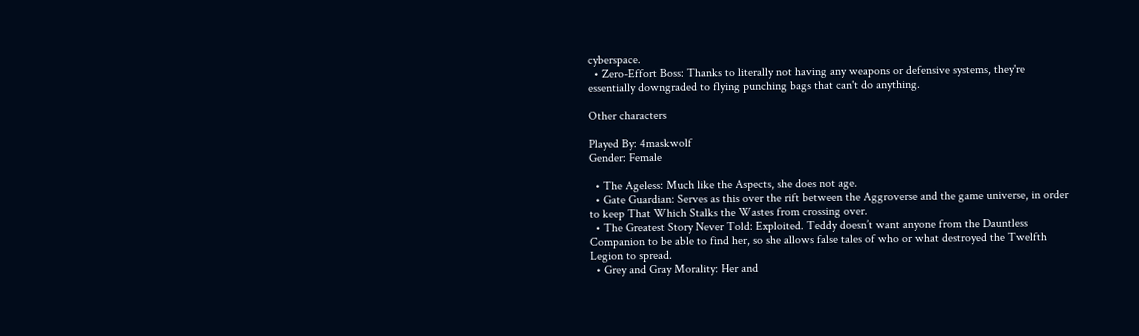cyberspace.
  • Zero-Effort Boss: Thanks to literally not having any weapons or defensive systems, they're essentially downgraded to flying punching bags that can't do anything.

Other characters

Played By: 4maskwolf
Gender: Female

  • The Ageless: Much like the Aspects, she does not age.
  • Gate Guardian: Serves as this over the rift between the Aggroverse and the game universe, in order to keep That Which Stalks the Wastes from crossing over.
  • The Greatest Story Never Told: Exploited. Teddy doesn’t want anyone from the Dauntless Companion to be able to find her, so she allows false tales of who or what destroyed the Twelfth Legion to spread.
  • Grey and Gray Morality: Her and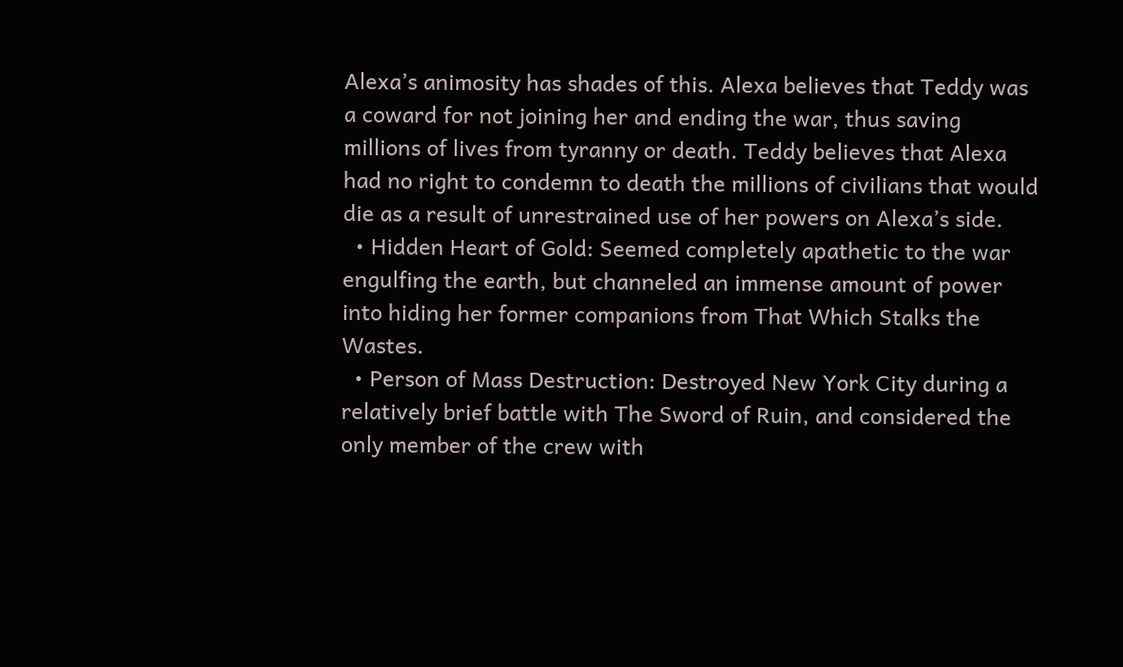Alexa’s animosity has shades of this. Alexa believes that Teddy was a coward for not joining her and ending the war, thus saving millions of lives from tyranny or death. Teddy believes that Alexa had no right to condemn to death the millions of civilians that would die as a result of unrestrained use of her powers on Alexa’s side.
  • Hidden Heart of Gold: Seemed completely apathetic to the war engulfing the earth, but channeled an immense amount of power into hiding her former companions from That Which Stalks the Wastes.
  • Person of Mass Destruction: Destroyed New York City during a relatively brief battle with The Sword of Ruin, and considered the only member of the crew with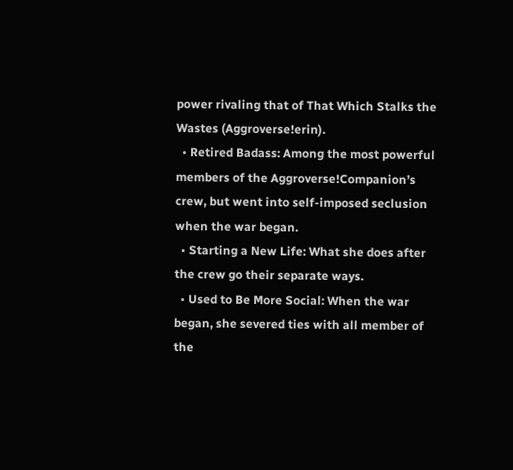power rivaling that of That Which Stalks the Wastes (Aggroverse!erin).
  • Retired Badass: Among the most powerful members of the Aggroverse!Companion’s crew, but went into self-imposed seclusion when the war began.
  • Starting a New Life: What she does after the crew go their separate ways.
  • Used to Be More Social: When the war began, she severed ties with all member of the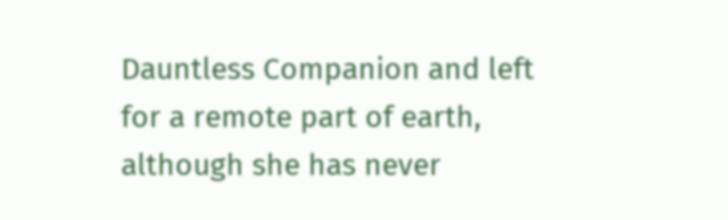Dauntless Companion and left for a remote part of earth, although she has never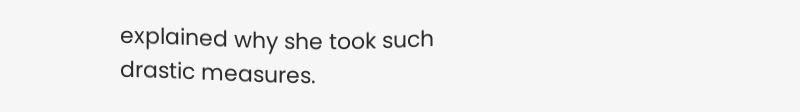explained why she took such drastic measures.